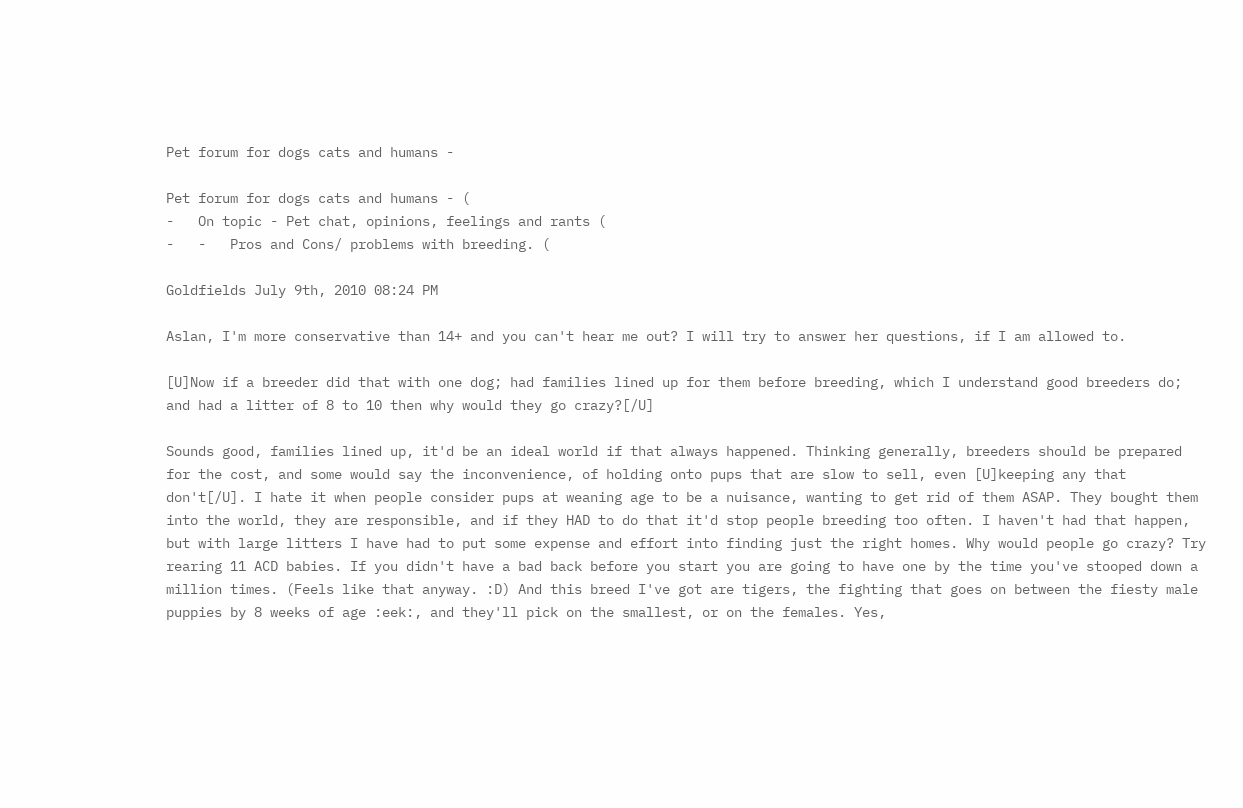Pet forum for dogs cats and humans -

Pet forum for dogs cats and humans - (
-   On topic - Pet chat, opinions, feelings and rants (
-   -   Pros and Cons/ problems with breeding. (

Goldfields July 9th, 2010 08:24 PM

Aslan, I'm more conservative than 14+ and you can't hear me out? I will try to answer her questions, if I am allowed to.

[U]Now if a breeder did that with one dog; had families lined up for them before breeding, which I understand good breeders do; and had a litter of 8 to 10 then why would they go crazy?[/U]

Sounds good, families lined up, it'd be an ideal world if that always happened. Thinking generally, breeders should be prepared for the cost, and some would say the inconvenience, of holding onto pups that are slow to sell, even [U]keeping any that don't[/U]. I hate it when people consider pups at weaning age to be a nuisance, wanting to get rid of them ASAP. They bought them into the world, they are responsible, and if they HAD to do that it'd stop people breeding too often. I haven't had that happen, but with large litters I have had to put some expense and effort into finding just the right homes. Why would people go crazy? Try rearing 11 ACD babies. If you didn't have a bad back before you start you are going to have one by the time you've stooped down a million times. (Feels like that anyway. :D) And this breed I've got are tigers, the fighting that goes on between the fiesty male puppies by 8 weeks of age :eek:, and they'll pick on the smallest, or on the females. Yes,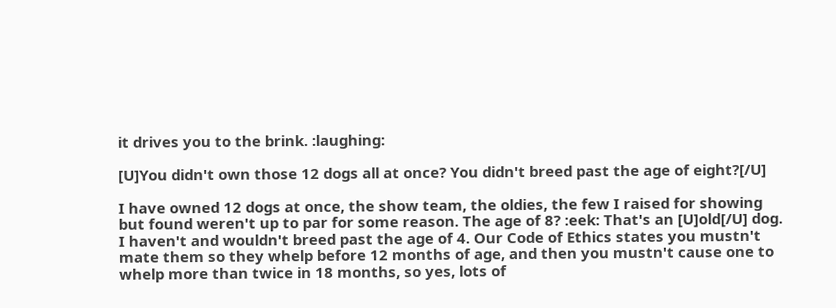it drives you to the brink. :laughing:

[U]You didn't own those 12 dogs all at once? You didn't breed past the age of eight?[/U]

I have owned 12 dogs at once, the show team, the oldies, the few I raised for showing but found weren't up to par for some reason. The age of 8? :eek: That's an [U]old[/U] dog. I haven't and wouldn't breed past the age of 4. Our Code of Ethics states you mustn't mate them so they whelp before 12 months of age, and then you mustn't cause one to whelp more than twice in 18 months, so yes, lots of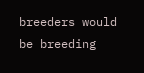breeders would be breeding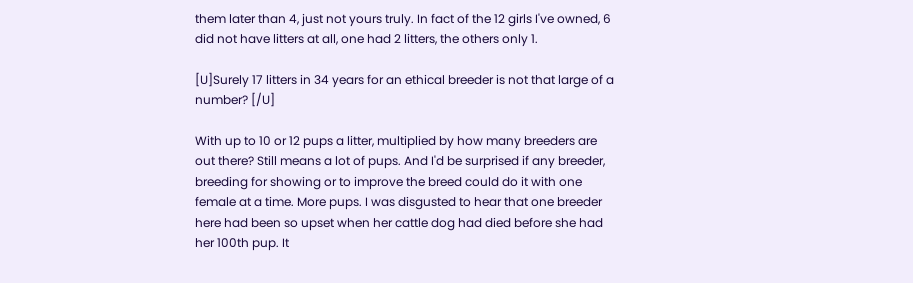them later than 4, just not yours truly. In fact of the 12 girls I've owned, 6 did not have litters at all, one had 2 litters, the others only 1.

[U]Surely 17 litters in 34 years for an ethical breeder is not that large of a number? [/U]

With up to 10 or 12 pups a litter, multiplied by how many breeders are out there? Still means a lot of pups. And I'd be surprised if any breeder, breeding for showing or to improve the breed could do it with one female at a time. More pups. I was disgusted to hear that one breeder here had been so upset when her cattle dog had died before she had her 100th pup. It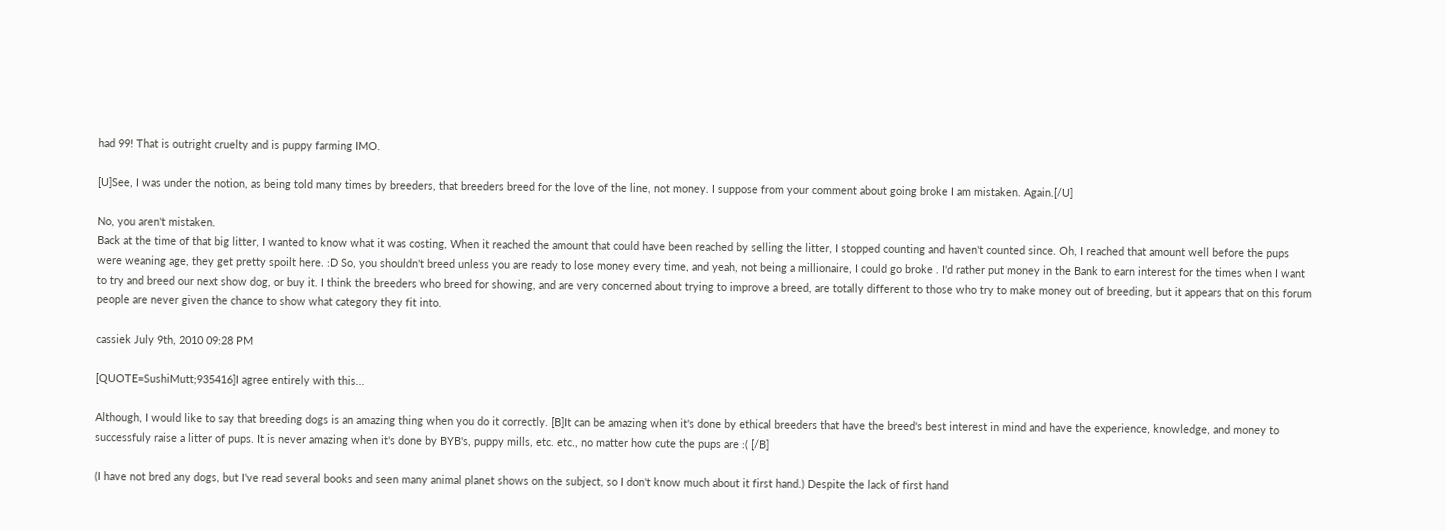had 99! That is outright cruelty and is puppy farming IMO.

[U]See, I was under the notion, as being told many times by breeders, that breeders breed for the love of the line, not money. I suppose from your comment about going broke I am mistaken. Again.[/U]

No, you aren't mistaken.
Back at the time of that big litter, I wanted to know what it was costing, When it reached the amount that could have been reached by selling the litter, I stopped counting and haven't counted since. Oh, I reached that amount well before the pups were weaning age, they get pretty spoilt here. :D So, you shouldn't breed unless you are ready to lose money every time, and yeah, not being a millionaire, I could go broke . I'd rather put money in the Bank to earn interest for the times when I want to try and breed our next show dog, or buy it. I think the breeders who breed for showing, and are very concerned about trying to improve a breed, are totally different to those who try to make money out of breeding, but it appears that on this forum people are never given the chance to show what category they fit into.

cassiek July 9th, 2010 09:28 PM

[QUOTE=SushiMutt;935416]I agree entirely with this...

Although, I would like to say that breeding dogs is an amazing thing when you do it correctly. [B]It can be amazing when it's done by ethical breeders that have the breed's best interest in mind and have the experience, knowledge, and money to successfuly raise a litter of pups. It is never amazing when it's done by BYB's, puppy mills, etc. etc., no matter how cute the pups are :( [/B]

(I have not bred any dogs, but I've read several books and seen many animal planet shows on the subject, so I don't know much about it first hand.) Despite the lack of first hand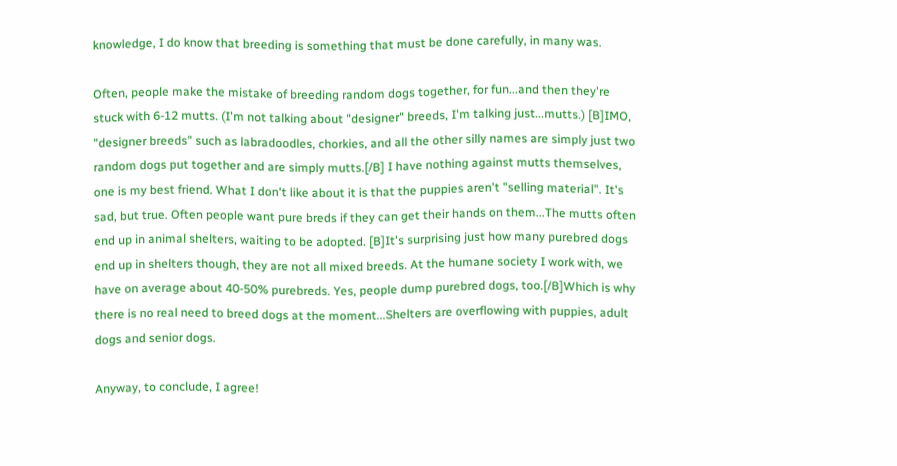knowledge, I do know that breeding is something that must be done carefully, in many was.

Often, people make the mistake of breeding random dogs together, for fun...and then they're stuck with 6-12 mutts. (I'm not talking about "designer" breeds, I'm talking just...mutts.) [B]IMO, "designer breeds" such as labradoodles, chorkies, and all the other silly names are simply just two random dogs put together and are simply mutts.[/B] I have nothing against mutts themselves, one is my best friend. What I don't like about it is that the puppies aren't "selling material". It's sad, but true. Often people want pure breds if they can get their hands on them...The mutts often end up in animal shelters, waiting to be adopted. [B]It's surprising just how many purebred dogs end up in shelters though, they are not all mixed breeds. At the humane society I work with, we have on average about 40-50% purebreds. Yes, people dump purebred dogs, too.[/B]Which is why there is no real need to breed dogs at the moment...Shelters are overflowing with puppies, adult dogs and senior dogs.

Anyway, to conclude, I agree!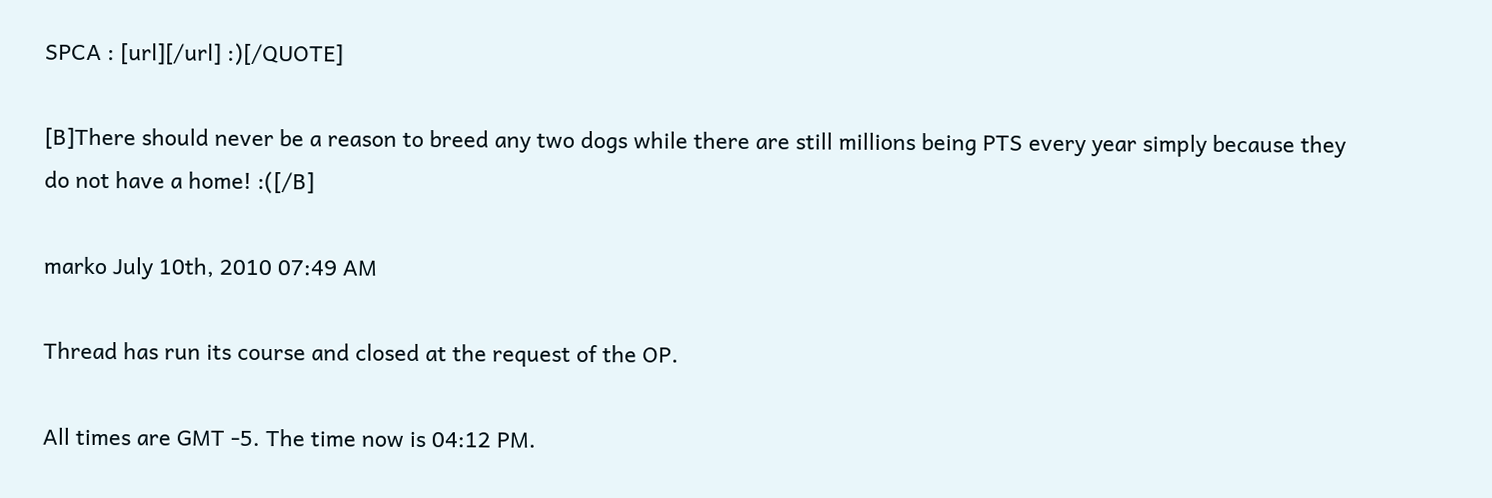SPCA : [url][/url] :)[/QUOTE]

[B]There should never be a reason to breed any two dogs while there are still millions being PTS every year simply because they do not have a home! :([/B]

marko July 10th, 2010 07:49 AM

Thread has run its course and closed at the request of the OP.

All times are GMT -5. The time now is 04:12 PM.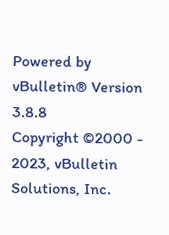Powered by vBulletin® Version 3.8.8
Copyright ©2000 - 2023, vBulletin Solutions, Inc.